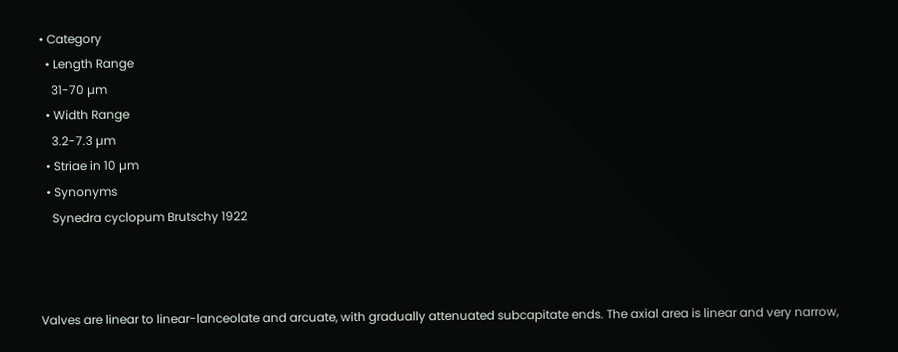• Category
  • Length Range
    31-70 µm
  • Width Range
    3.2-7.3 µm
  • Striae in 10 µm
  • Synonyms
    Synedra cyclopum Brutschy 1922



Valves are linear to linear-lanceolate and arcuate, with gradually attenuated subcapitate ends. The axial area is linear and very narrow,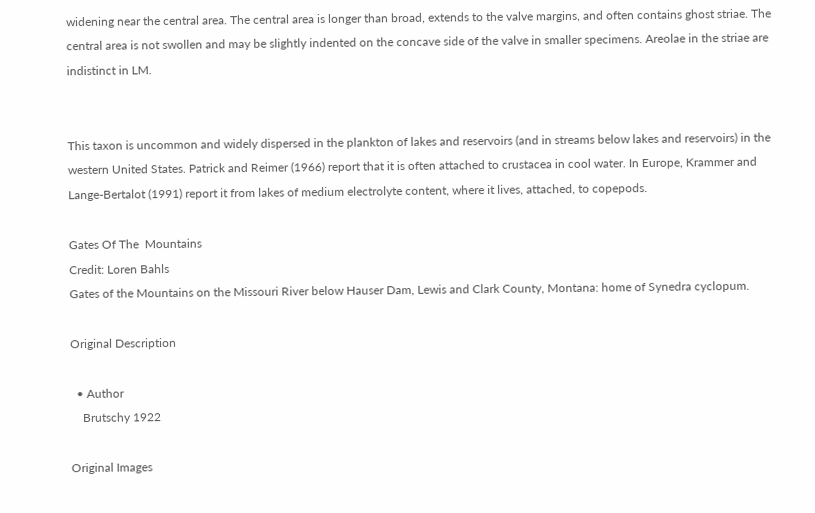widening near the central area. The central area is longer than broad, extends to the valve margins, and often contains ghost striae. The central area is not swollen and may be slightly indented on the concave side of the valve in smaller specimens. Areolae in the striae are indistinct in LM.


This taxon is uncommon and widely dispersed in the plankton of lakes and reservoirs (and in streams below lakes and reservoirs) in the western United States. Patrick and Reimer (1966) report that it is often attached to crustacea in cool water. In Europe, Krammer and Lange-Bertalot (1991) report it from lakes of medium electrolyte content, where it lives, attached, to copepods.

Gates Of The  Mountains
Credit: Loren Bahls
Gates of the Mountains on the Missouri River below Hauser Dam, Lewis and Clark County, Montana: home of Synedra cyclopum.

Original Description

  • Author
    Brutschy 1922

Original Images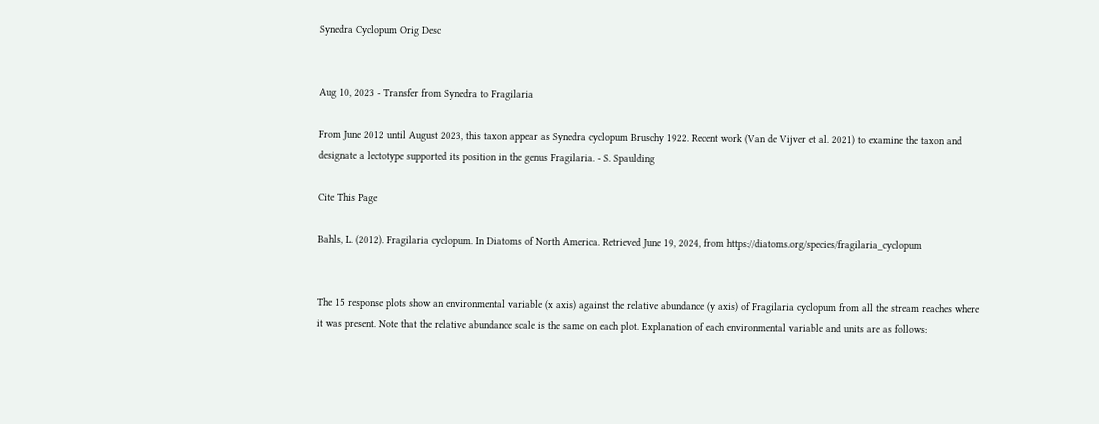Synedra Cyclopum Orig Desc


Aug 10, 2023 - Transfer from Synedra to Fragilaria

From June 2012 until August 2023, this taxon appear as Synedra cyclopum Bruschy 1922. Recent work (Van de Vijver et al. 2021) to examine the taxon and designate a lectotype supported its position in the genus Fragilaria. - S. Spaulding

Cite This Page

Bahls, L. (2012). Fragilaria cyclopum. In Diatoms of North America. Retrieved June 19, 2024, from https://diatoms.org/species/fragilaria_cyclopum


The 15 response plots show an environmental variable (x axis) against the relative abundance (y axis) of Fragilaria cyclopum from all the stream reaches where it was present. Note that the relative abundance scale is the same on each plot. Explanation of each environmental variable and units are as follows: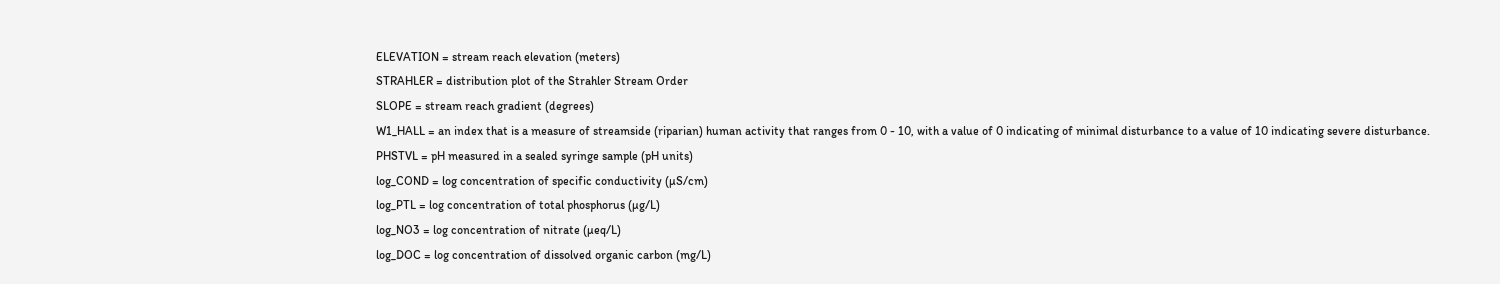ELEVATION = stream reach elevation (meters)
STRAHLER = distribution plot of the Strahler Stream Order
SLOPE = stream reach gradient (degrees)
W1_HALL = an index that is a measure of streamside (riparian) human activity that ranges from 0 - 10, with a value of 0 indicating of minimal disturbance to a value of 10 indicating severe disturbance.
PHSTVL = pH measured in a sealed syringe sample (pH units)
log_COND = log concentration of specific conductivity (µS/cm)
log_PTL = log concentration of total phosphorus (µg/L)
log_NO3 = log concentration of nitrate (µeq/L)
log_DOC = log concentration of dissolved organic carbon (mg/L)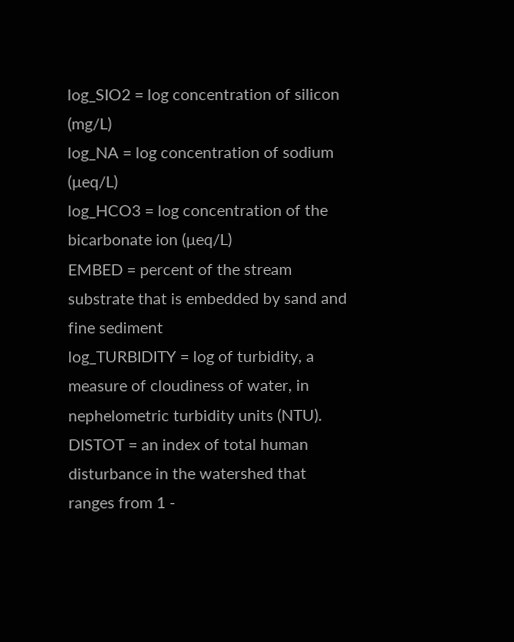log_SIO2 = log concentration of silicon (mg/L)
log_NA = log concentration of sodium (µeq/L)
log_HCO3 = log concentration of the bicarbonate ion (µeq/L)
EMBED = percent of the stream substrate that is embedded by sand and fine sediment
log_TURBIDITY = log of turbidity, a measure of cloudiness of water, in nephelometric turbidity units (NTU).
DISTOT = an index of total human disturbance in the watershed that ranges from 1 -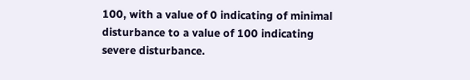100, with a value of 0 indicating of minimal disturbance to a value of 100 indicating severe disturbance.